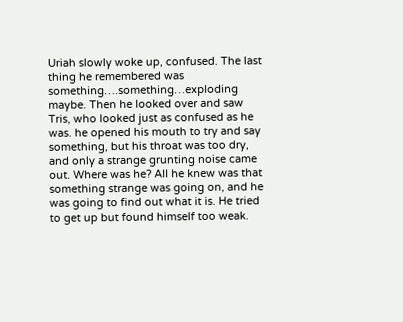Uriah slowly woke up, confused. The last thing he remembered was something….something…exploding maybe. Then he looked over and saw Tris, who looked just as confused as he was. he opened his mouth to try and say something, but his throat was too dry, and only a strange grunting noise came out. Where was he? All he knew was that something strange was going on, and he was going to find out what it is. He tried to get up but found himself too weak.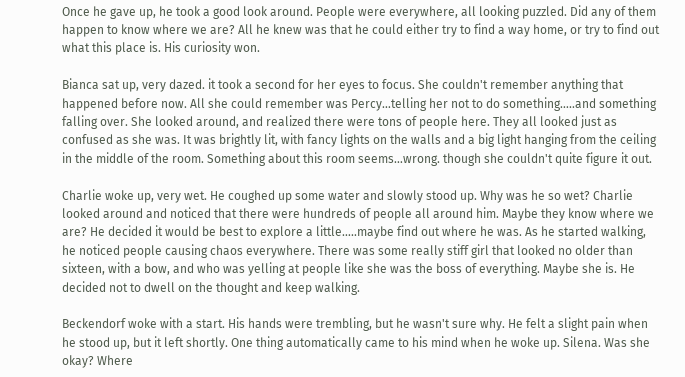Once he gave up, he took a good look around. People were everywhere, all looking puzzled. Did any of them happen to know where we are? All he knew was that he could either try to find a way home, or try to find out what this place is. His curiosity won.

Bianca sat up, very dazed. it took a second for her eyes to focus. She couldn't remember anything that happened before now. All she could remember was Percy…telling her not to do something…..and something falling over. She looked around, and realized there were tons of people here. They all looked just as confused as she was. It was brightly lit, with fancy lights on the walls and a big light hanging from the ceiling in the middle of the room. Something about this room seems…wrong. though she couldn't quite figure it out.

Charlie woke up, very wet. He coughed up some water and slowly stood up. Why was he so wet? Charlie looked around and noticed that there were hundreds of people all around him. Maybe they know where we are? He decided it would be best to explore a little…..maybe find out where he was. As he started walking, he noticed people causing chaos everywhere. There was some really stiff girl that looked no older than sixteen, with a bow, and who was yelling at people like she was the boss of everything. Maybe she is. He decided not to dwell on the thought and keep walking.

Beckendorf woke with a start. His hands were trembling, but he wasn't sure why. He felt a slight pain when he stood up, but it left shortly. One thing automatically came to his mind when he woke up. Silena. Was she okay? Where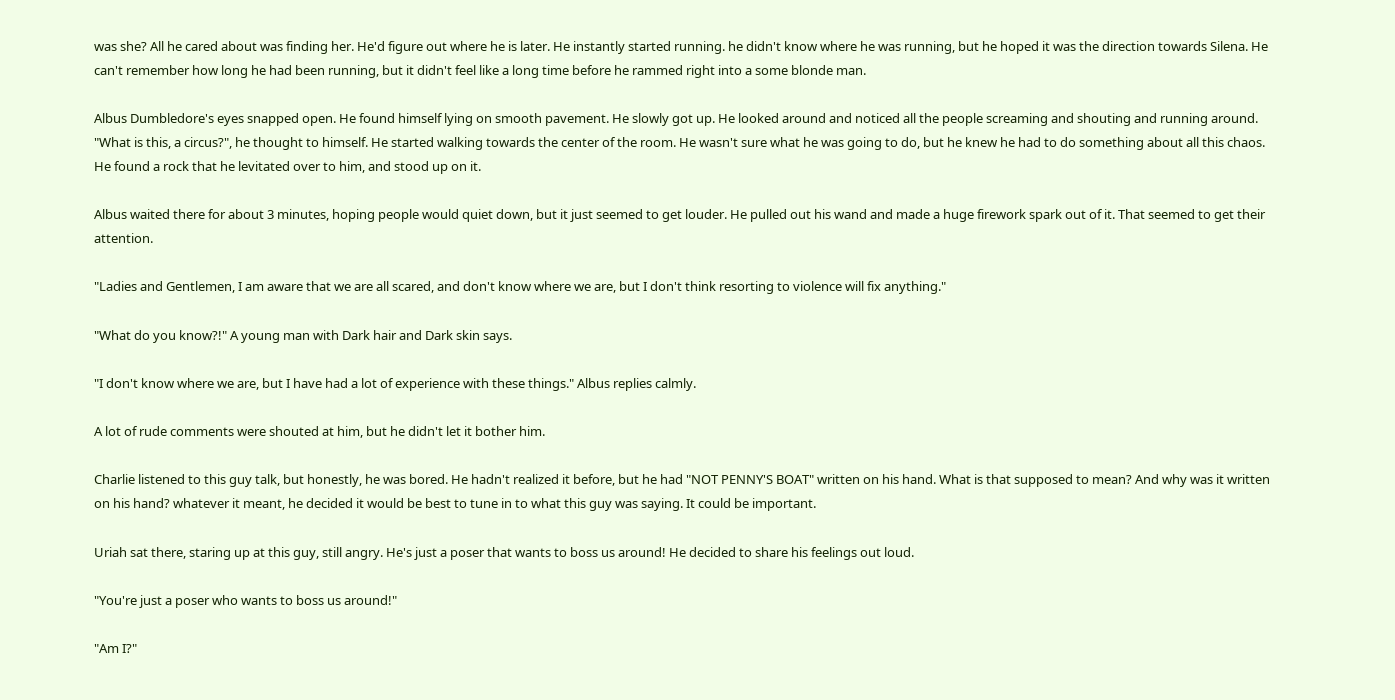was she? All he cared about was finding her. He'd figure out where he is later. He instantly started running. he didn't know where he was running, but he hoped it was the direction towards Silena. He can't remember how long he had been running, but it didn't feel like a long time before he rammed right into a some blonde man.

Albus Dumbledore's eyes snapped open. He found himself lying on smooth pavement. He slowly got up. He looked around and noticed all the people screaming and shouting and running around. "What is this, a circus?", he thought to himself. He started walking towards the center of the room. He wasn't sure what he was going to do, but he knew he had to do something about all this chaos. He found a rock that he levitated over to him, and stood up on it.

Albus waited there for about 3 minutes, hoping people would quiet down, but it just seemed to get louder. He pulled out his wand and made a huge firework spark out of it. That seemed to get their attention.

"Ladies and Gentlemen, I am aware that we are all scared, and don't know where we are, but I don't think resorting to violence will fix anything."

"What do you know?!" A young man with Dark hair and Dark skin says.

"I don't know where we are, but I have had a lot of experience with these things." Albus replies calmly.

A lot of rude comments were shouted at him, but he didn't let it bother him.

Charlie listened to this guy talk, but honestly, he was bored. He hadn't realized it before, but he had "NOT PENNY'S BOAT" written on his hand. What is that supposed to mean? And why was it written on his hand? whatever it meant, he decided it would be best to tune in to what this guy was saying. It could be important.

Uriah sat there, staring up at this guy, still angry. He's just a poser that wants to boss us around! He decided to share his feelings out loud.

"You're just a poser who wants to boss us around!"

"Am I?"